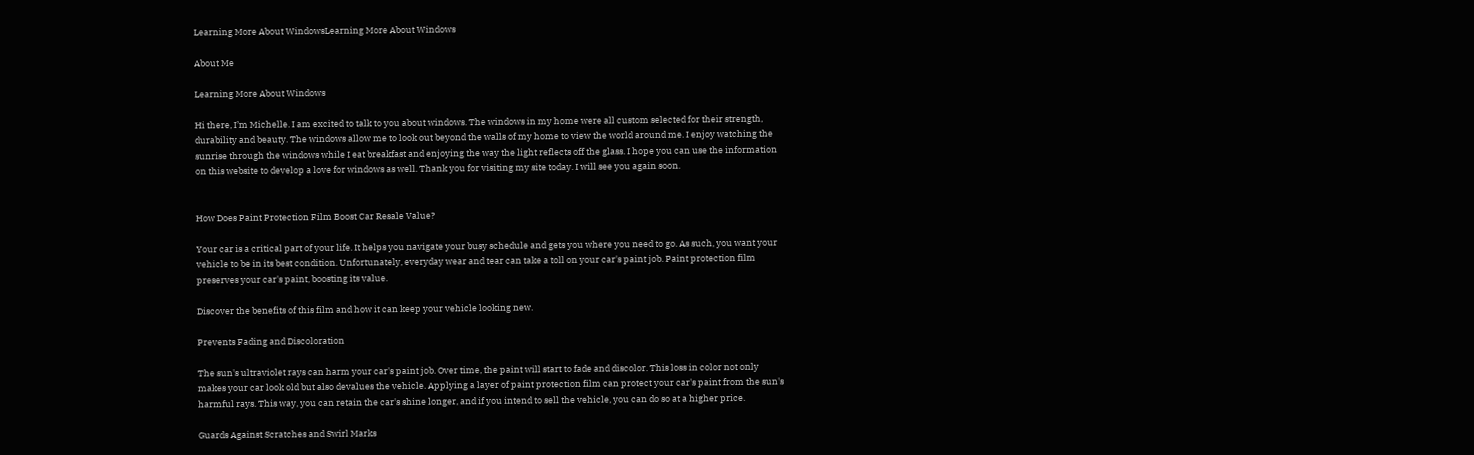Learning More About WindowsLearning More About Windows

About Me

Learning More About Windows

Hi there, I’m Michelle. I am excited to talk to you about windows. The windows in my home were all custom selected for their strength, durability and beauty. The windows allow me to look out beyond the walls of my home to view the world around me. I enjoy watching the sunrise through the windows while I eat breakfast and enjoying the way the light reflects off the glass. I hope you can use the information on this website to develop a love for windows as well. Thank you for visiting my site today. I will see you again soon.


How Does Paint Protection Film Boost Car Resale Value?

Your car is a critical part of your life. It helps you navigate your busy schedule and gets you where you need to go. As such, you want your vehicle to be in its best condition. Unfortunately, everyday wear and tear can take a toll on your car's paint job. Paint protection film preserves your car's paint, boosting its value.

Discover the benefits of this film and how it can keep your vehicle looking new.

Prevents Fading and Discoloration

The sun's ultraviolet rays can harm your car's paint job. Over time, the paint will start to fade and discolor. This loss in color not only makes your car look old but also devalues the vehicle. Applying a layer of paint protection film can protect your car's paint from the sun's harmful rays. This way, you can retain the car's shine longer, and if you intend to sell the vehicle, you can do so at a higher price.

Guards Against Scratches and Swirl Marks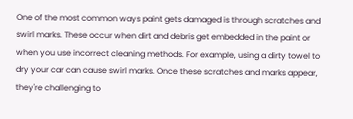One of the most common ways paint gets damaged is through scratches and swirl marks. These occur when dirt and debris get embedded in the paint or when you use incorrect cleaning methods. For example, using a dirty towel to dry your car can cause swirl marks. Once these scratches and marks appear, they're challenging to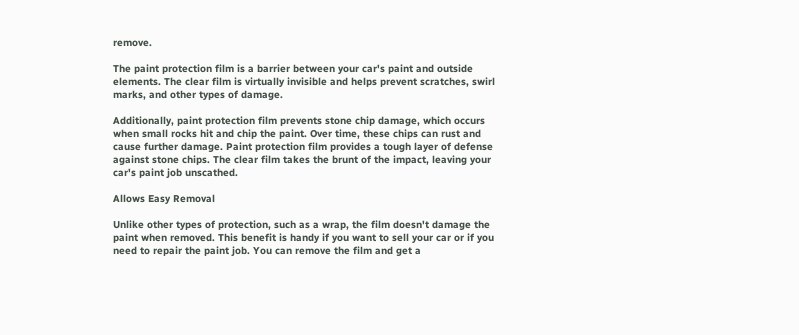remove.

The paint protection film is a barrier between your car's paint and outside elements. The clear film is virtually invisible and helps prevent scratches, swirl marks, and other types of damage.

Additionally, paint protection film prevents stone chip damage, which occurs when small rocks hit and chip the paint. Over time, these chips can rust and cause further damage. Paint protection film provides a tough layer of defense against stone chips. The clear film takes the brunt of the impact, leaving your car's paint job unscathed.

Allows Easy Removal

Unlike other types of protection, such as a wrap, the film doesn't damage the paint when removed. This benefit is handy if you want to sell your car or if you need to repair the paint job. You can remove the film and get a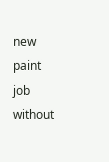new paint job without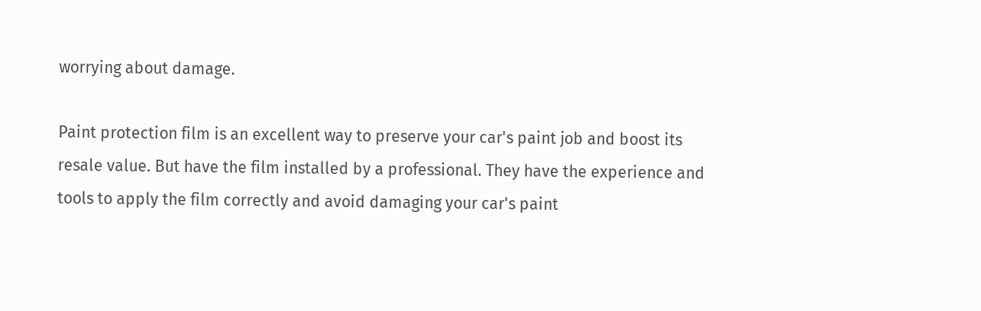worrying about damage.

Paint protection film is an excellent way to preserve your car's paint job and boost its resale value. But have the film installed by a professional. They have the experience and tools to apply the film correctly and avoid damaging your car's paint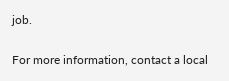job.

For more information, contact a local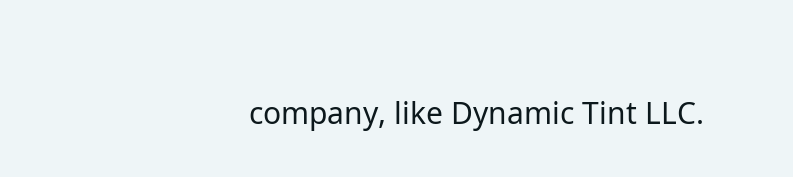company, like Dynamic Tint LLC.